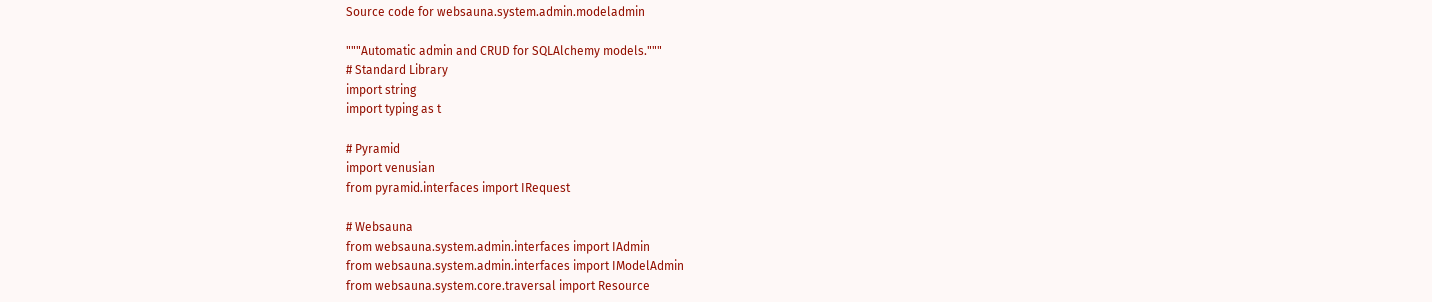Source code for websauna.system.admin.modeladmin

"""Automatic admin and CRUD for SQLAlchemy models."""
# Standard Library
import string
import typing as t

# Pyramid
import venusian
from pyramid.interfaces import IRequest

# Websauna
from websauna.system.admin.interfaces import IAdmin
from websauna.system.admin.interfaces import IModelAdmin
from websauna.system.core.traversal import Resource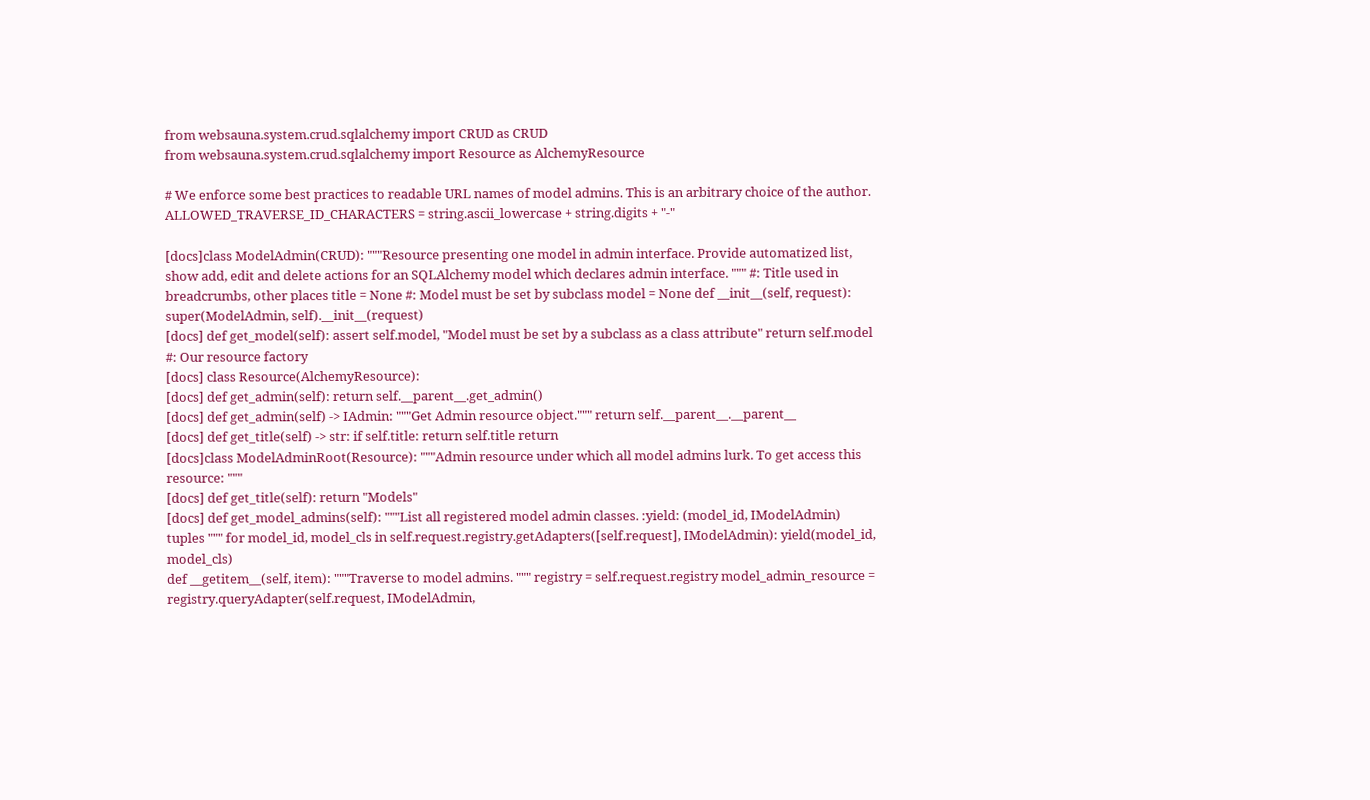from websauna.system.crud.sqlalchemy import CRUD as CRUD
from websauna.system.crud.sqlalchemy import Resource as AlchemyResource

# We enforce some best practices to readable URL names of model admins. This is an arbitrary choice of the author.
ALLOWED_TRAVERSE_ID_CHARACTERS = string.ascii_lowercase + string.digits + "-"

[docs]class ModelAdmin(CRUD): """Resource presenting one model in admin interface. Provide automatized list, show add, edit and delete actions for an SQLAlchemy model which declares admin interface. """ #: Title used in breadcrumbs, other places title = None #: Model must be set by subclass model = None def __init__(self, request): super(ModelAdmin, self).__init__(request)
[docs] def get_model(self): assert self.model, "Model must be set by a subclass as a class attribute" return self.model
#: Our resource factory
[docs] class Resource(AlchemyResource):
[docs] def get_admin(self): return self.__parent__.get_admin()
[docs] def get_admin(self) -> IAdmin: """Get Admin resource object.""" return self.__parent__.__parent__
[docs] def get_title(self) -> str: if self.title: return self.title return
[docs]class ModelAdminRoot(Resource): """Admin resource under which all model admins lurk. To get access this resource: """
[docs] def get_title(self): return "Models"
[docs] def get_model_admins(self): """List all registered model admin classes. :yield: (model_id, IModelAdmin) tuples """ for model_id, model_cls in self.request.registry.getAdapters([self.request], IModelAdmin): yield(model_id, model_cls)
def __getitem__(self, item): """Traverse to model admins. """ registry = self.request.registry model_admin_resource = registry.queryAdapter(self.request, IModelAdmin,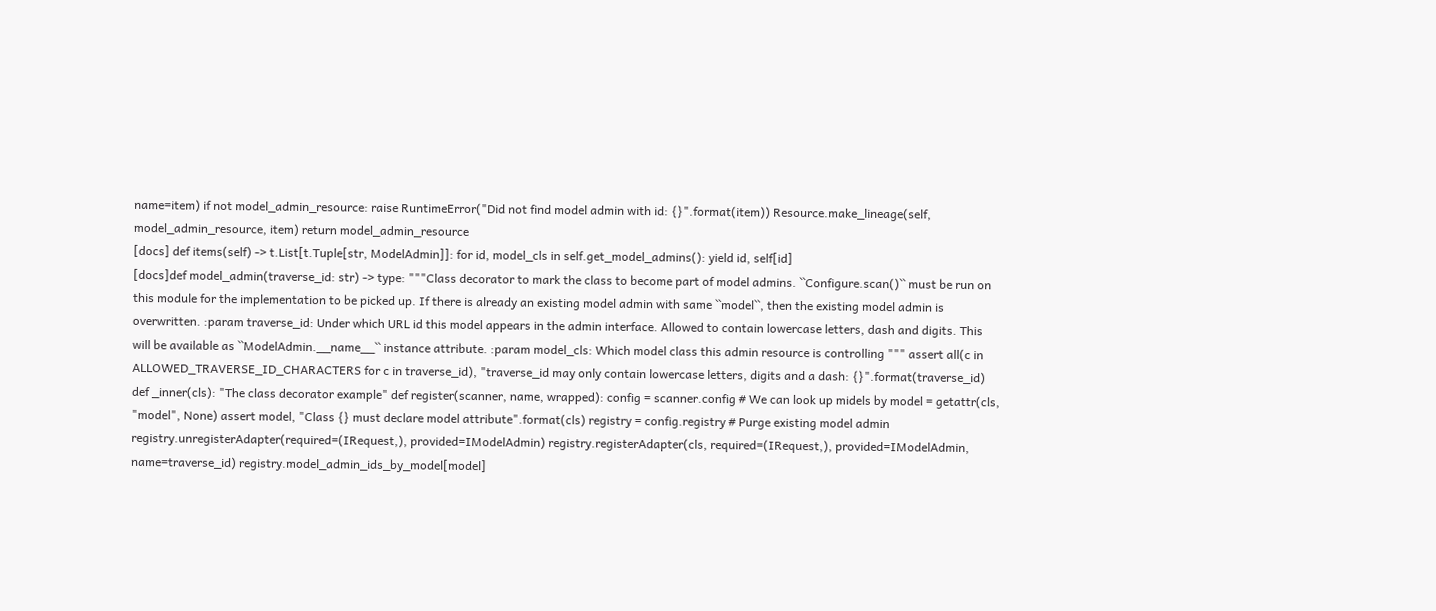name=item) if not model_admin_resource: raise RuntimeError("Did not find model admin with id: {}".format(item)) Resource.make_lineage(self, model_admin_resource, item) return model_admin_resource
[docs] def items(self) -> t.List[t.Tuple[str, ModelAdmin]]: for id, model_cls in self.get_model_admins(): yield id, self[id]
[docs]def model_admin(traverse_id: str) -> type: """Class decorator to mark the class to become part of model admins. ``Configure.scan()`` must be run on this module for the implementation to be picked up. If there is already an existing model admin with same ``model``, then the existing model admin is overwritten. :param traverse_id: Under which URL id this model appears in the admin interface. Allowed to contain lowercase letters, dash and digits. This will be available as ``ModelAdmin.__name__`` instance attribute. :param model_cls: Which model class this admin resource is controlling """ assert all(c in ALLOWED_TRAVERSE_ID_CHARACTERS for c in traverse_id), "traverse_id may only contain lowercase letters, digits and a dash: {}".format(traverse_id) def _inner(cls): "The class decorator example" def register(scanner, name, wrapped): config = scanner.config # We can look up midels by model = getattr(cls, "model", None) assert model, "Class {} must declare model attribute".format(cls) registry = config.registry # Purge existing model admin registry.unregisterAdapter(required=(IRequest,), provided=IModelAdmin) registry.registerAdapter(cls, required=(IRequest,), provided=IModelAdmin, name=traverse_id) registry.model_admin_ids_by_model[model]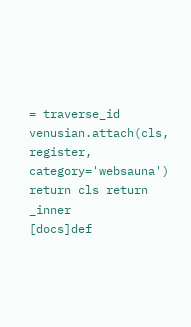= traverse_id venusian.attach(cls, register, category='websauna') return cls return _inner
[docs]def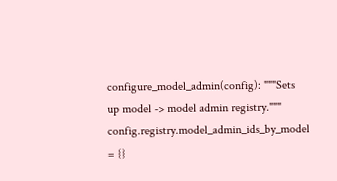configure_model_admin(config): """Sets up model -> model admin registry.""" config.registry.model_admin_ids_by_model = {}